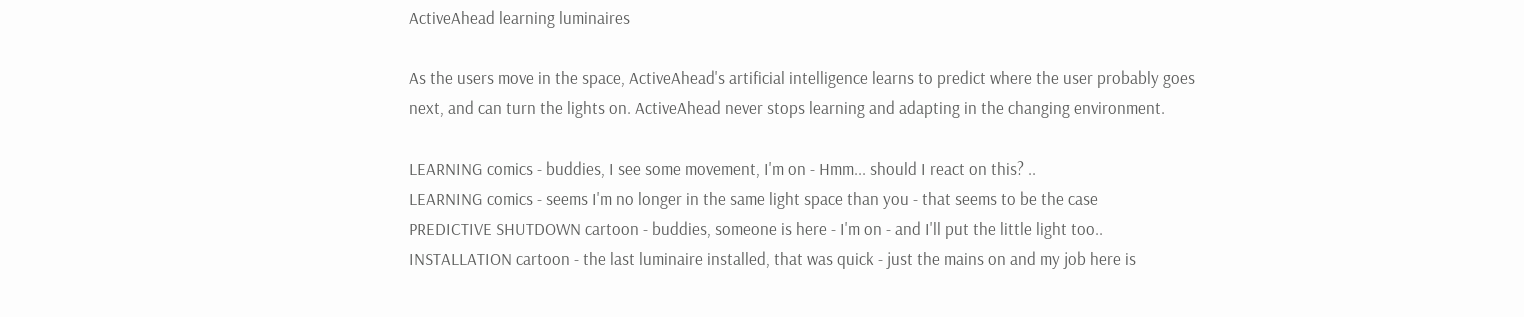ActiveAhead learning luminaires

As the users move in the space, ActiveAhead's artificial intelligence learns to predict where the user probably goes next, and can turn the lights on. ActiveAhead never stops learning and adapting in the changing environment.

LEARNING comics - buddies, I see some movement, I'm on - Hmm... should I react on this? ..
LEARNING comics - seems I'm no longer in the same light space than you - that seems to be the case
PREDICTIVE SHUTDOWN cartoon - buddies, someone is here - I'm on - and I'll put the little light too..
INSTALLATION cartoon - the last luminaire installed, that was quick - just the mains on and my job here is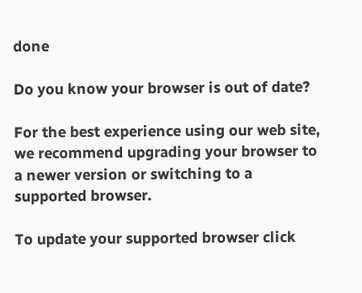done

Do you know your browser is out of date?

For the best experience using our web site, we recommend upgrading your browser to a newer version or switching to a supported browser.

To update your supported browser click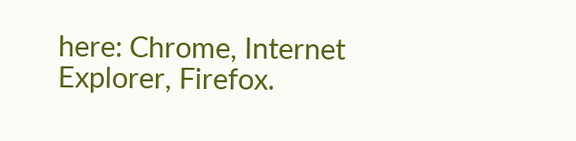here: Chrome, Internet Explorer, Firefox.